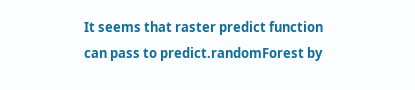It seems that raster predict function can pass to predict.randomForest by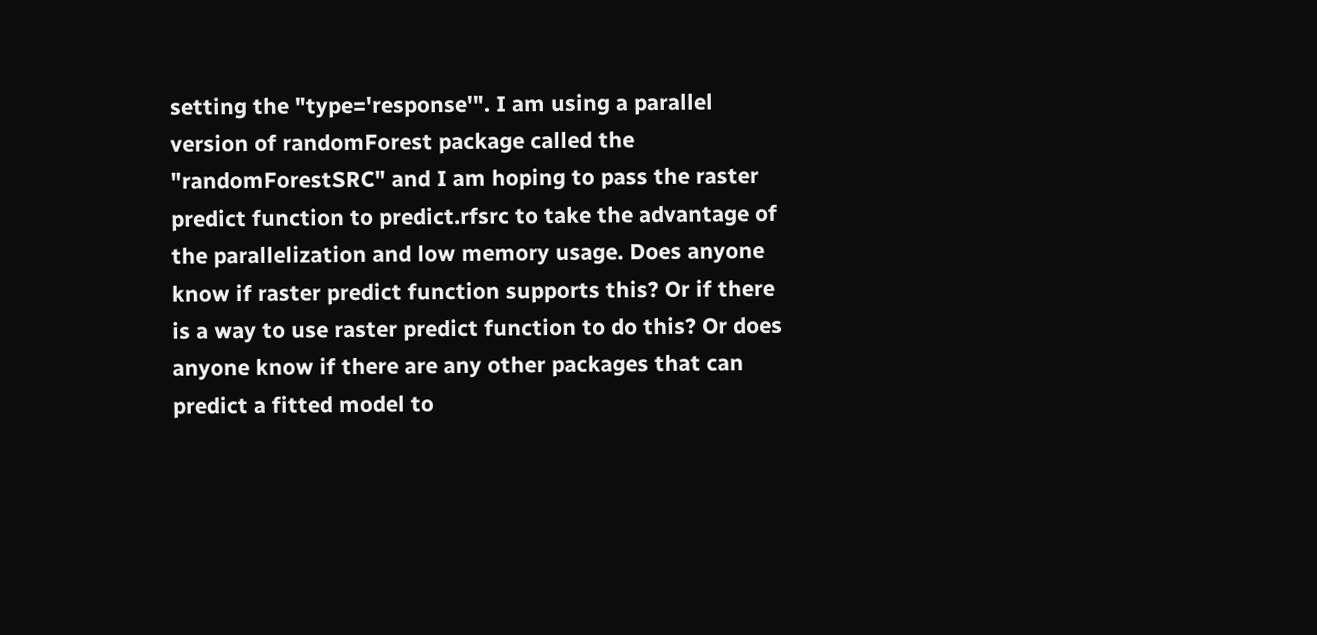setting the "type='response'". I am using a parallel version of randomForest package called the "randomForestSRC" and I am hoping to pass the raster predict function to predict.rfsrc to take the advantage of the parallelization and low memory usage. Does anyone know if raster predict function supports this? Or if there is a way to use raster predict function to do this? Or does anyone know if there are any other packages that can predict a fitted model to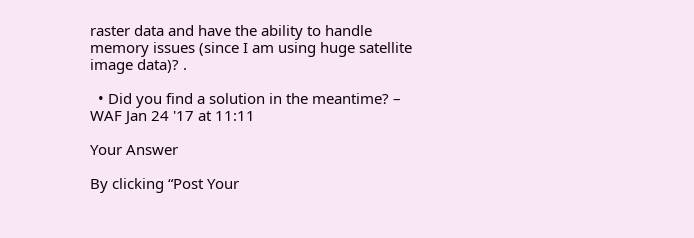raster data and have the ability to handle memory issues (since I am using huge satellite image data)? .

  • Did you find a solution in the meantime? – WAF Jan 24 '17 at 11:11

Your Answer

By clicking “Post Your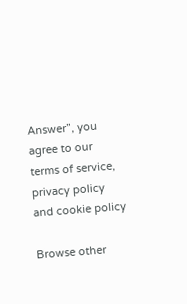Answer”, you agree to our terms of service, privacy policy and cookie policy

Browse other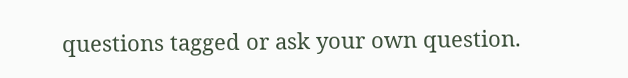questions tagged or ask your own question.